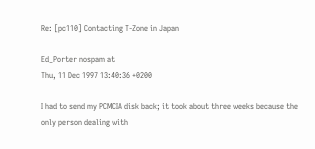Re: [pc110] Contacting T-Zone in Japan

Ed_Porter nospam at
Thu, 11 Dec 1997 13:40:36 +0200

I had to send my PCMCIA disk back; it took about three weeks because the
only person dealing with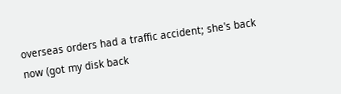overseas orders had a traffic accident; she's back
now (got my disk back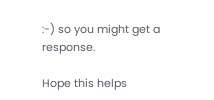:-) so you might get a response.

Hope this helps